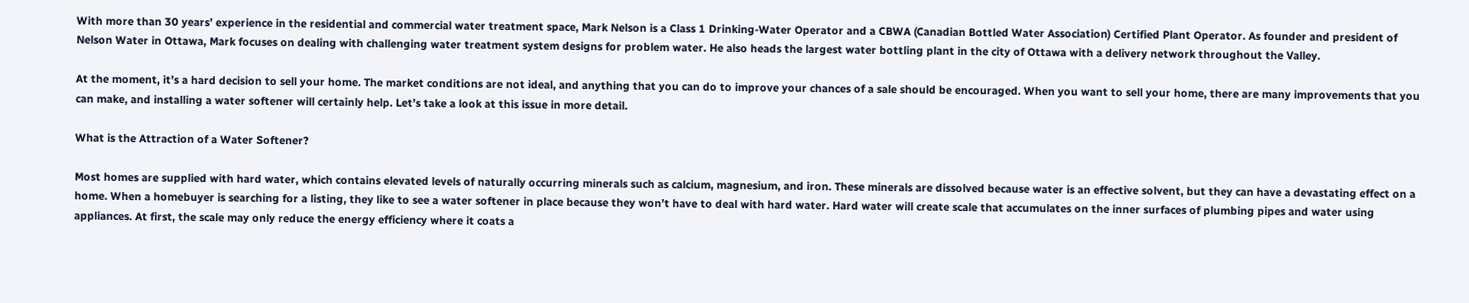With more than 30 years’ experience in the residential and commercial water treatment space, Mark Nelson is a Class 1 Drinking-Water Operator and a CBWA (Canadian Bottled Water Association) Certified Plant Operator. As founder and president of Nelson Water in Ottawa, Mark focuses on dealing with challenging water treatment system designs for problem water. He also heads the largest water bottling plant in the city of Ottawa with a delivery network throughout the Valley.

At the moment, it’s a hard decision to sell your home. The market conditions are not ideal, and anything that you can do to improve your chances of a sale should be encouraged. When you want to sell your home, there are many improvements that you can make, and installing a water softener will certainly help. Let’s take a look at this issue in more detail.

What is the Attraction of a Water Softener?

Most homes are supplied with hard water, which contains elevated levels of naturally occurring minerals such as calcium, magnesium, and iron. These minerals are dissolved because water is an effective solvent, but they can have a devastating effect on a home. When a homebuyer is searching for a listing, they like to see a water softener in place because they won’t have to deal with hard water. Hard water will create scale that accumulates on the inner surfaces of plumbing pipes and water using appliances. At first, the scale may only reduce the energy efficiency where it coats a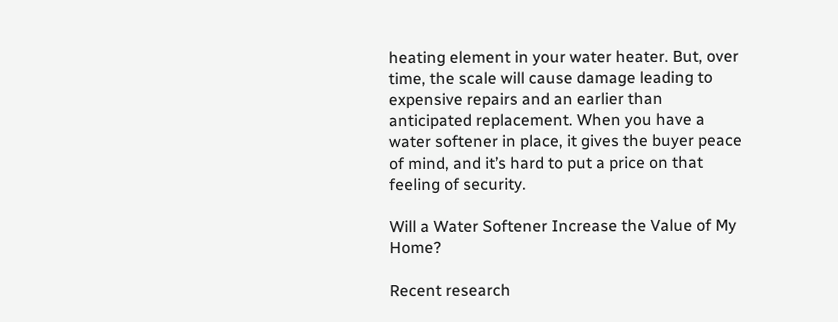heating element in your water heater. But, over time, the scale will cause damage leading to expensive repairs and an earlier than anticipated replacement. When you have a water softener in place, it gives the buyer peace of mind, and it’s hard to put a price on that feeling of security.

Will a Water Softener Increase the Value of My Home?

Recent research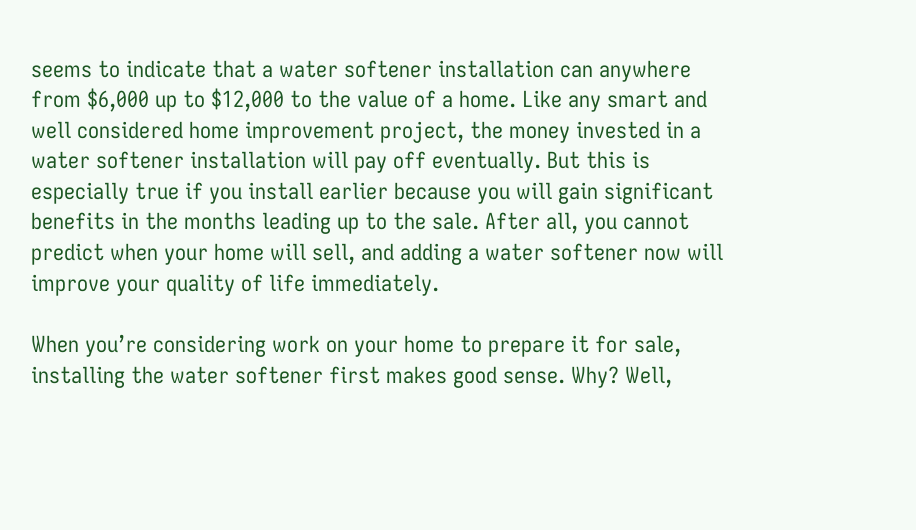seems to indicate that a water softener installation can anywhere from $6,000 up to $12,000 to the value of a home. Like any smart and well considered home improvement project, the money invested in a water softener installation will pay off eventually. But this is especially true if you install earlier because you will gain significant benefits in the months leading up to the sale. After all, you cannot predict when your home will sell, and adding a water softener now will improve your quality of life immediately.

When you’re considering work on your home to prepare it for sale, installing the water softener first makes good sense. Why? Well,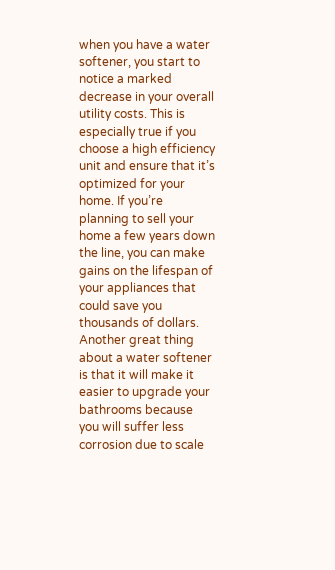when you have a water softener, you start to notice a marked decrease in your overall utility costs. This is especially true if you choose a high efficiency unit and ensure that it’s optimized for your home. If you’re planning to sell your home a few years down the line, you can make gains on the lifespan of your appliances that could save you thousands of dollars. Another great thing about a water softener is that it will make it easier to upgrade your bathrooms because you will suffer less corrosion due to scale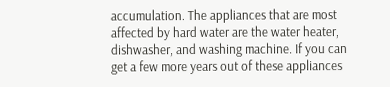accumulation. The appliances that are most affected by hard water are the water heater, dishwasher, and washing machine. If you can get a few more years out of these appliances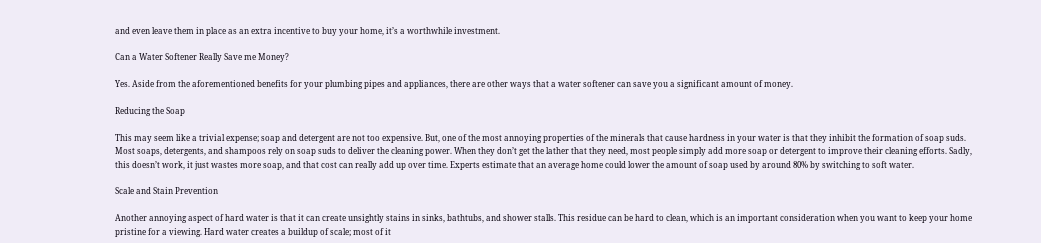and even leave them in place as an extra incentive to buy your home, it’s a worthwhile investment.

Can a Water Softener Really Save me Money?

Yes. Aside from the aforementioned benefits for your plumbing pipes and appliances, there are other ways that a water softener can save you a significant amount of money.

Reducing the Soap

This may seem like a trivial expense; soap and detergent are not too expensive. But, one of the most annoying properties of the minerals that cause hardness in your water is that they inhibit the formation of soap suds. Most soaps, detergents, and shampoos rely on soap suds to deliver the cleaning power. When they don’t get the lather that they need, most people simply add more soap or detergent to improve their cleaning efforts. Sadly, this doesn’t work, it just wastes more soap, and that cost can really add up over time. Experts estimate that an average home could lower the amount of soap used by around 80% by switching to soft water.

Scale and Stain Prevention

Another annoying aspect of hard water is that it can create unsightly stains in sinks, bathtubs, and shower stalls. This residue can be hard to clean, which is an important consideration when you want to keep your home pristine for a viewing. Hard water creates a buildup of scale; most of it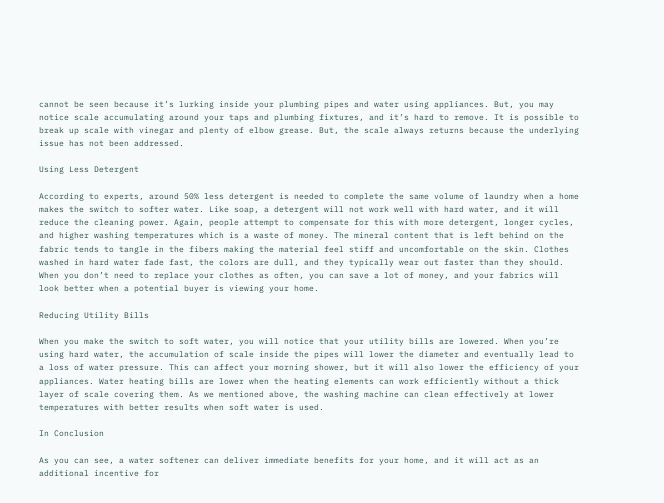cannot be seen because it’s lurking inside your plumbing pipes and water using appliances. But, you may notice scale accumulating around your taps and plumbing fixtures, and it’s hard to remove. It is possible to break up scale with vinegar and plenty of elbow grease. But, the scale always returns because the underlying issue has not been addressed.

Using Less Detergent

According to experts, around 50% less detergent is needed to complete the same volume of laundry when a home makes the switch to softer water. Like soap, a detergent will not work well with hard water, and it will reduce the cleaning power. Again, people attempt to compensate for this with more detergent, longer cycles, and higher washing temperatures which is a waste of money. The mineral content that is left behind on the fabric tends to tangle in the fibers making the material feel stiff and uncomfortable on the skin. Clothes washed in hard water fade fast, the colors are dull, and they typically wear out faster than they should. When you don’t need to replace your clothes as often, you can save a lot of money, and your fabrics will look better when a potential buyer is viewing your home.

Reducing Utility Bills

When you make the switch to soft water, you will notice that your utility bills are lowered. When you’re using hard water, the accumulation of scale inside the pipes will lower the diameter and eventually lead to a loss of water pressure. This can affect your morning shower, but it will also lower the efficiency of your appliances. Water heating bills are lower when the heating elements can work efficiently without a thick layer of scale covering them. As we mentioned above, the washing machine can clean effectively at lower temperatures with better results when soft water is used.

In Conclusion

As you can see, a water softener can deliver immediate benefits for your home, and it will act as an additional incentive for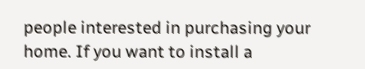people interested in purchasing your home. If you want to install a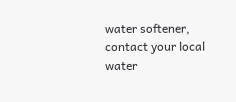water softener, contact your local water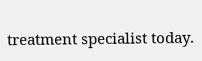treatment specialist today.